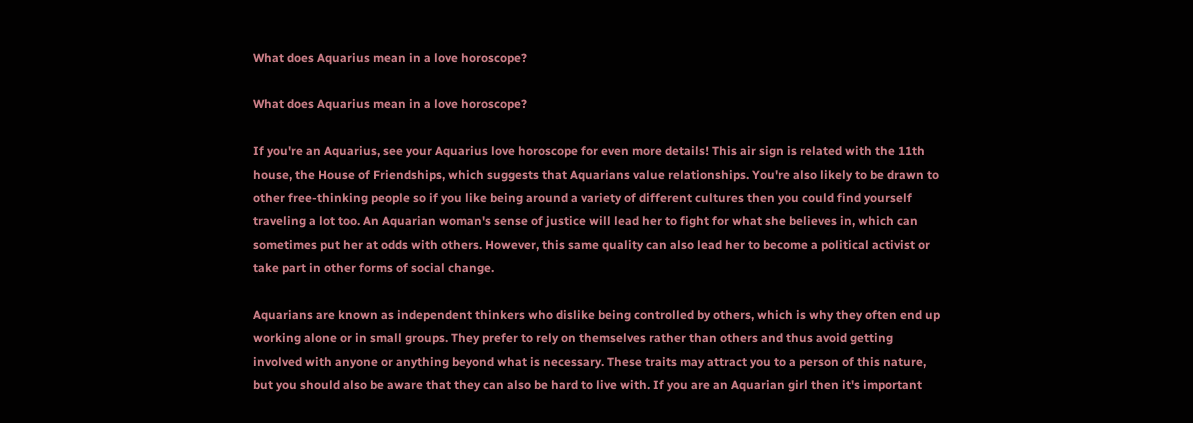What does Aquarius mean in a love horoscope?

What does Aquarius mean in a love horoscope?

If you're an Aquarius, see your Aquarius love horoscope for even more details! This air sign is related with the 11th house, the House of Friendships, which suggests that Aquarians value relationships. You're also likely to be drawn to other free-thinking people so if you like being around a variety of different cultures then you could find yourself traveling a lot too. An Aquarian woman's sense of justice will lead her to fight for what she believes in, which can sometimes put her at odds with others. However, this same quality can also lead her to become a political activist or take part in other forms of social change.

Aquarians are known as independent thinkers who dislike being controlled by others, which is why they often end up working alone or in small groups. They prefer to rely on themselves rather than others and thus avoid getting involved with anyone or anything beyond what is necessary. These traits may attract you to a person of this nature, but you should also be aware that they can also be hard to live with. If you are an Aquarian girl then it's important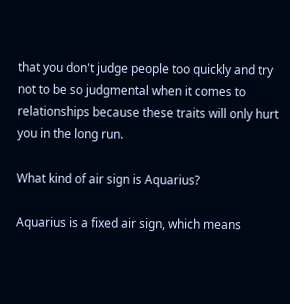that you don't judge people too quickly and try not to be so judgmental when it comes to relationships because these traits will only hurt you in the long run.

What kind of air sign is Aquarius?

Aquarius is a fixed air sign, which means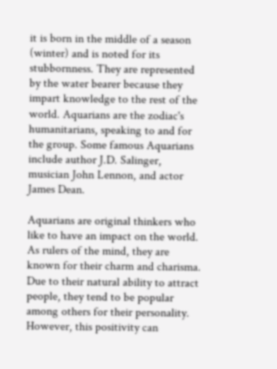it is born in the middle of a season (winter) and is noted for its stubbornness. They are represented by the water bearer because they impart knowledge to the rest of the world. Aquarians are the zodiac's humanitarians, speaking to and for the group. Some famous Aquarians include author J.D. Salinger, musician John Lennon, and actor James Dean.

Aquarians are original thinkers who like to have an impact on the world. As rulers of the mind, they are known for their charm and charisma. Due to their natural ability to attract people, they tend to be popular among others for their personality. However, this positivity can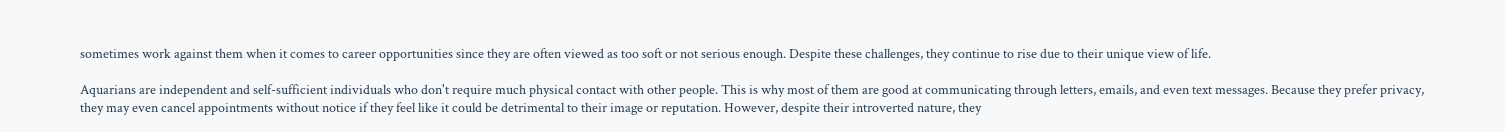sometimes work against them when it comes to career opportunities since they are often viewed as too soft or not serious enough. Despite these challenges, they continue to rise due to their unique view of life.

Aquarians are independent and self-sufficient individuals who don't require much physical contact with other people. This is why most of them are good at communicating through letters, emails, and even text messages. Because they prefer privacy, they may even cancel appointments without notice if they feel like it could be detrimental to their image or reputation. However, despite their introverted nature, they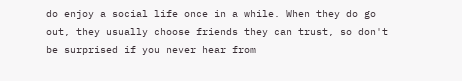do enjoy a social life once in a while. When they do go out, they usually choose friends they can trust, so don't be surprised if you never hear from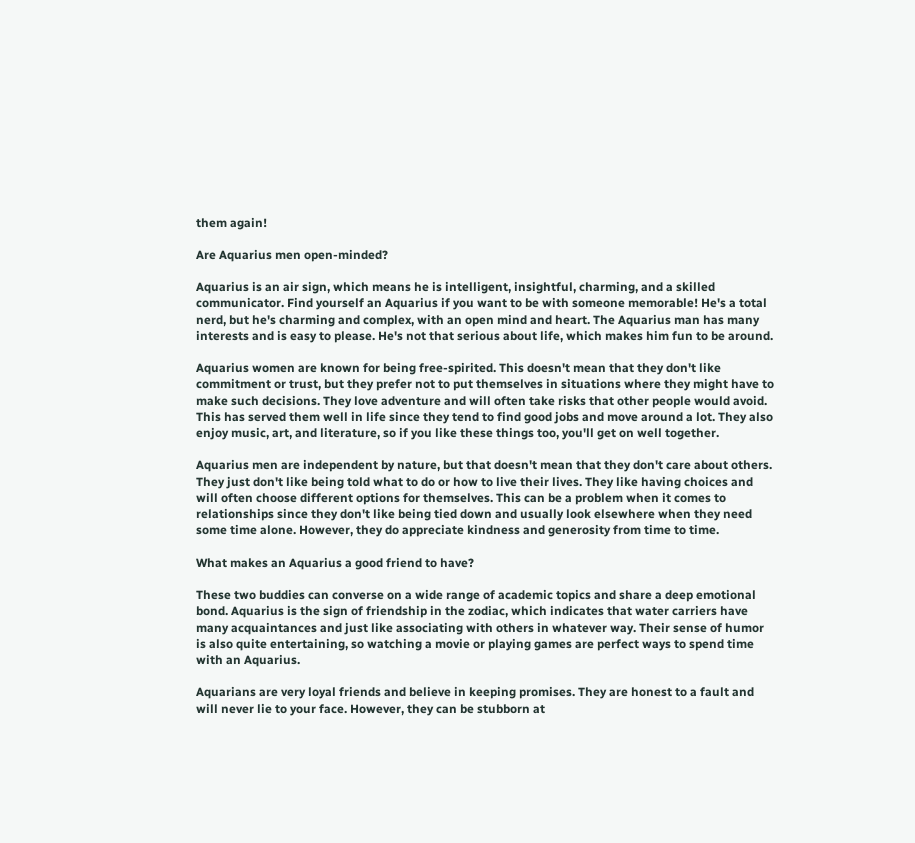them again!

Are Aquarius men open-minded?

Aquarius is an air sign, which means he is intelligent, insightful, charming, and a skilled communicator. Find yourself an Aquarius if you want to be with someone memorable! He's a total nerd, but he's charming and complex, with an open mind and heart. The Aquarius man has many interests and is easy to please. He's not that serious about life, which makes him fun to be around.

Aquarius women are known for being free-spirited. This doesn't mean that they don't like commitment or trust, but they prefer not to put themselves in situations where they might have to make such decisions. They love adventure and will often take risks that other people would avoid. This has served them well in life since they tend to find good jobs and move around a lot. They also enjoy music, art, and literature, so if you like these things too, you'll get on well together.

Aquarius men are independent by nature, but that doesn't mean that they don't care about others. They just don't like being told what to do or how to live their lives. They like having choices and will often choose different options for themselves. This can be a problem when it comes to relationships since they don't like being tied down and usually look elsewhere when they need some time alone. However, they do appreciate kindness and generosity from time to time.

What makes an Aquarius a good friend to have?

These two buddies can converse on a wide range of academic topics and share a deep emotional bond. Aquarius is the sign of friendship in the zodiac, which indicates that water carriers have many acquaintances and just like associating with others in whatever way. Their sense of humor is also quite entertaining, so watching a movie or playing games are perfect ways to spend time with an Aquarius.

Aquarians are very loyal friends and believe in keeping promises. They are honest to a fault and will never lie to your face. However, they can be stubborn at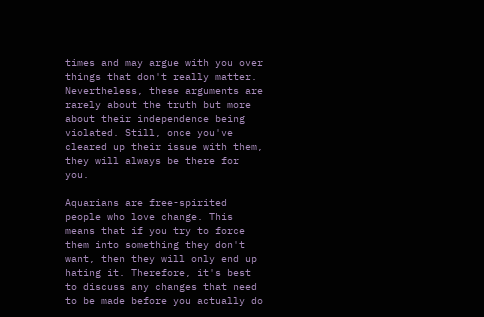times and may argue with you over things that don't really matter. Nevertheless, these arguments are rarely about the truth but more about their independence being violated. Still, once you've cleared up their issue with them, they will always be there for you.

Aquarians are free-spirited people who love change. This means that if you try to force them into something they don't want, then they will only end up hating it. Therefore, it's best to discuss any changes that need to be made before you actually do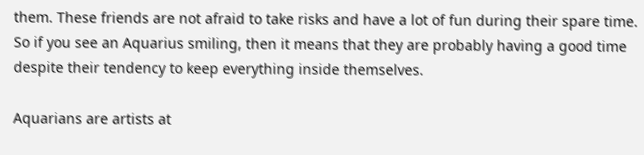them. These friends are not afraid to take risks and have a lot of fun during their spare time. So if you see an Aquarius smiling, then it means that they are probably having a good time despite their tendency to keep everything inside themselves.

Aquarians are artists at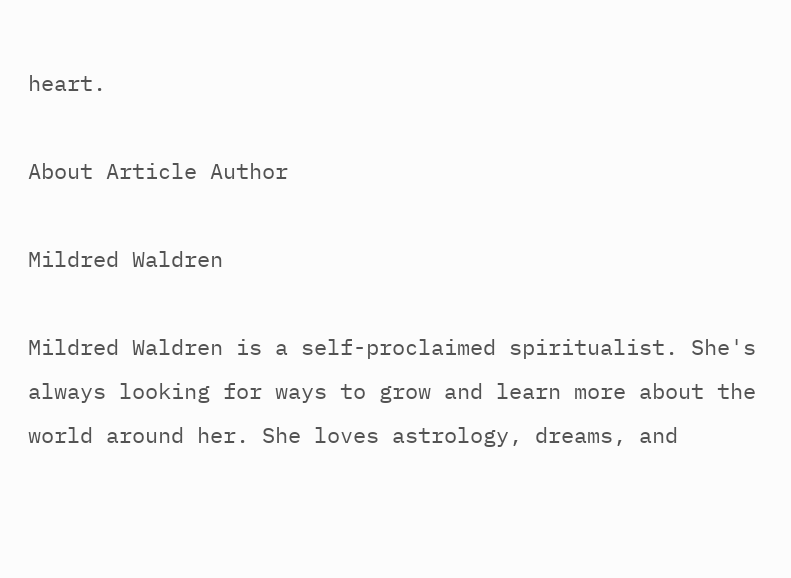heart.

About Article Author

Mildred Waldren

Mildred Waldren is a self-proclaimed spiritualist. She's always looking for ways to grow and learn more about the world around her. She loves astrology, dreams, and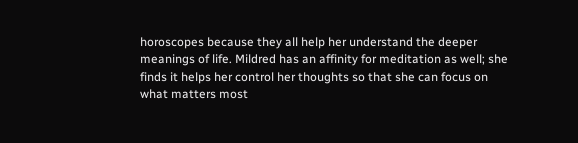horoscopes because they all help her understand the deeper meanings of life. Mildred has an affinity for meditation as well; she finds it helps her control her thoughts so that she can focus on what matters most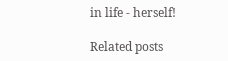in life - herself!

Related posts